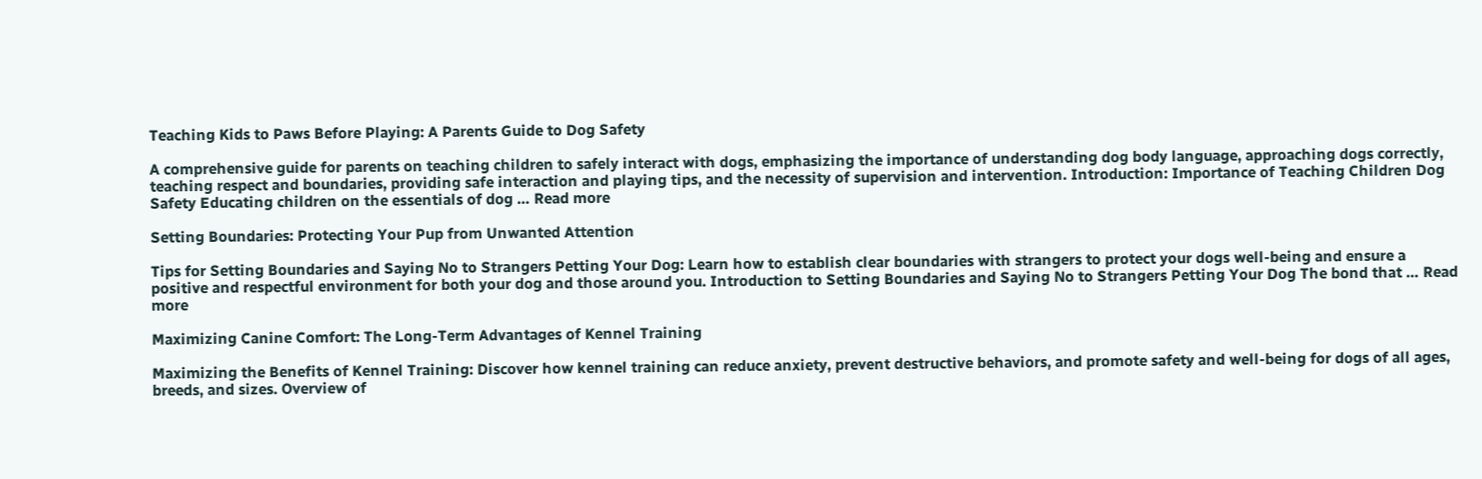Teaching Kids to Paws Before Playing: A Parents Guide to Dog Safety

A comprehensive guide for parents on teaching children to safely interact with dogs, emphasizing the importance of understanding dog body language, approaching dogs correctly, teaching respect and boundaries, providing safe interaction and playing tips, and the necessity of supervision and intervention. Introduction: Importance of Teaching Children Dog Safety Educating children on the essentials of dog … Read more

Setting Boundaries: Protecting Your Pup from Unwanted Attention

Tips for Setting Boundaries and Saying No to Strangers Petting Your Dog: Learn how to establish clear boundaries with strangers to protect your dogs well-being and ensure a positive and respectful environment for both your dog and those around you. Introduction to Setting Boundaries and Saying No to Strangers Petting Your Dog The bond that … Read more

Maximizing Canine Comfort: The Long-Term Advantages of Kennel Training

Maximizing the Benefits of Kennel Training: Discover how kennel training can reduce anxiety, prevent destructive behaviors, and promote safety and well-being for dogs of all ages, breeds, and sizes. Overview of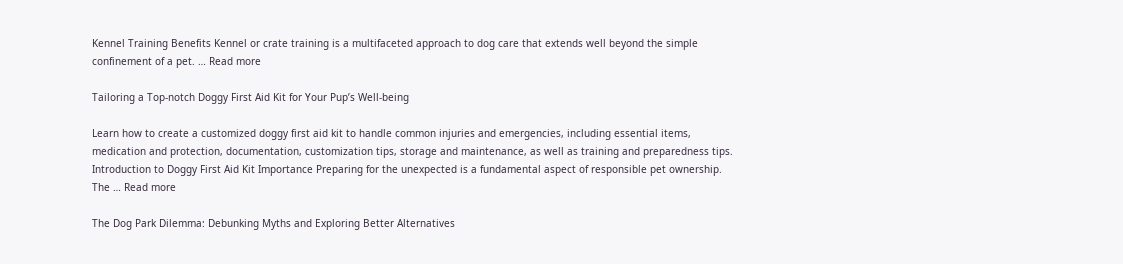Kennel Training Benefits Kennel or crate training is a multifaceted approach to dog care that extends well beyond the simple confinement of a pet. … Read more

Tailoring a Top-notch Doggy First Aid Kit for Your Pup’s Well-being

Learn how to create a customized doggy first aid kit to handle common injuries and emergencies, including essential items, medication and protection, documentation, customization tips, storage and maintenance, as well as training and preparedness tips. Introduction to Doggy First Aid Kit Importance Preparing for the unexpected is a fundamental aspect of responsible pet ownership. The … Read more

The Dog Park Dilemma: Debunking Myths and Exploring Better Alternatives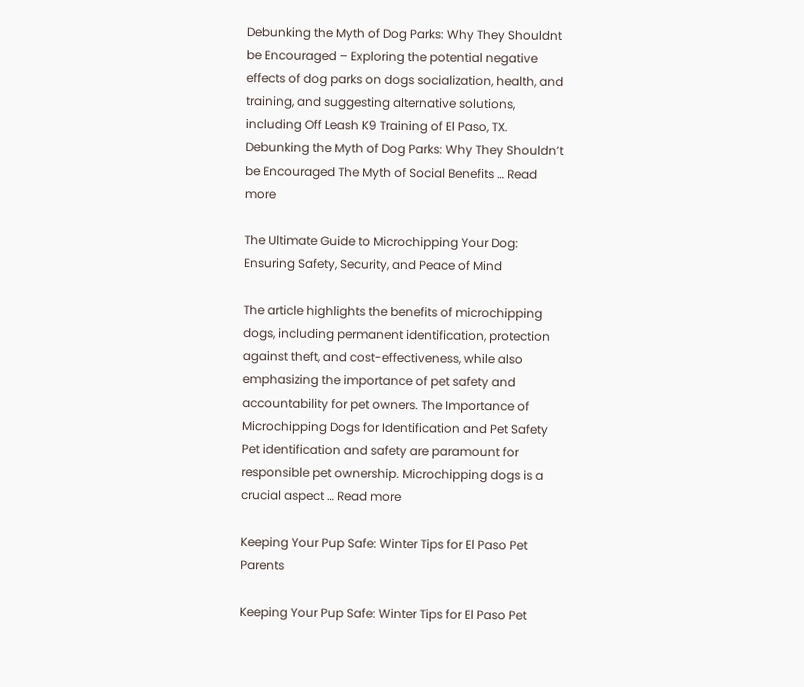Debunking the Myth of Dog Parks: Why They Shouldnt be Encouraged – Exploring the potential negative effects of dog parks on dogs socialization, health, and training, and suggesting alternative solutions, including Off Leash K9 Training of El Paso, TX. Debunking the Myth of Dog Parks: Why They Shouldn’t be Encouraged The Myth of Social Benefits … Read more

The Ultimate Guide to Microchipping Your Dog: Ensuring Safety, Security, and Peace of Mind

The article highlights the benefits of microchipping dogs, including permanent identification, protection against theft, and cost-effectiveness, while also emphasizing the importance of pet safety and accountability for pet owners. The Importance of Microchipping Dogs for Identification and Pet Safety Pet identification and safety are paramount for responsible pet ownership. Microchipping dogs is a crucial aspect … Read more

Keeping Your Pup Safe: Winter Tips for El Paso Pet Parents

Keeping Your Pup Safe: Winter Tips for El Paso Pet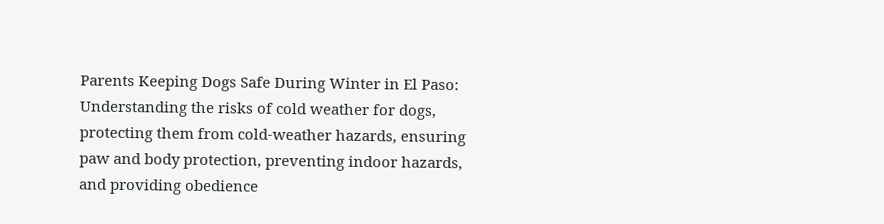Parents Keeping Dogs Safe During Winter in El Paso: Understanding the risks of cold weather for dogs, protecting them from cold-weather hazards, ensuring paw and body protection, preventing indoor hazards, and providing obedience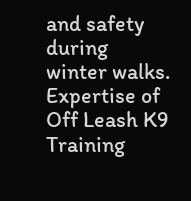and safety during winter walks. Expertise of Off Leash K9 Training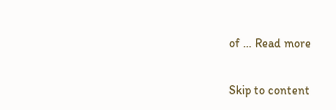of … Read more

Skip to content